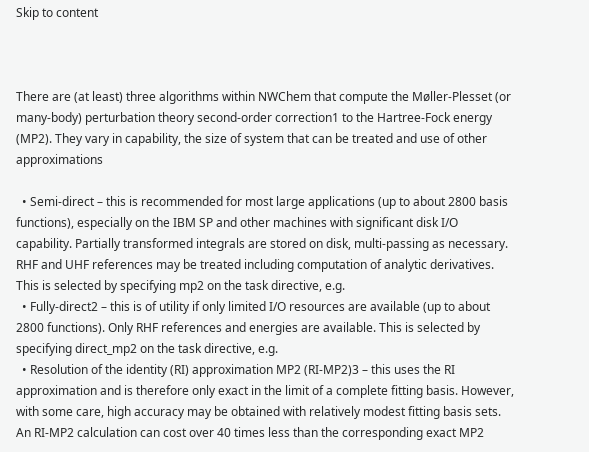Skip to content



There are (at least) three algorithms within NWChem that compute the Møller-Plesset (or many-body) perturbation theory second-order correction1 to the Hartree-Fock energy (MP2). They vary in capability, the size of system that can be treated and use of other approximations

  • Semi-direct – this is recommended for most large applications (up to about 2800 basis functions), especially on the IBM SP and other machines with significant disk I/O capability. Partially transformed integrals are stored on disk, multi-passing as necessary. RHF and UHF references may be treated including computation of analytic derivatives. This is selected by specifying mp2 on the task directive, e.g.
  • Fully-direct2 – this is of utility if only limited I/O resources are available (up to about 2800 functions). Only RHF references and energies are available. This is selected by specifying direct_mp2 on the task directive, e.g.
  • Resolution of the identity (RI) approximation MP2 (RI-MP2)3 – this uses the RI approximation and is therefore only exact in the limit of a complete fitting basis. However, with some care, high accuracy may be obtained with relatively modest fitting basis sets. An RI-MP2 calculation can cost over 40 times less than the corresponding exact MP2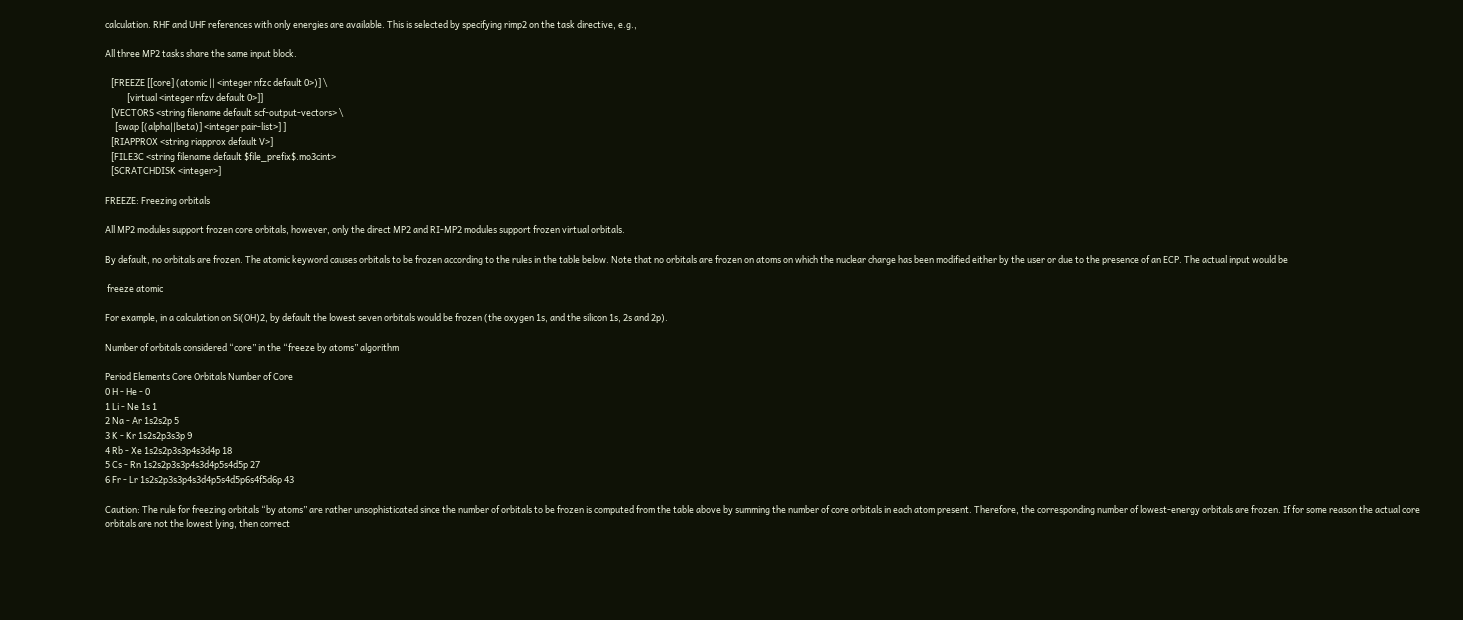calculation. RHF and UHF references with only energies are available. This is selected by specifying rimp2 on the task directive, e.g.,

All three MP2 tasks share the same input block.

   [FREEZE [[core] (atomic || <integer nfzc default 0>)] \
           [virtual <integer nfzv default 0>]]
   [VECTORS <string filename default scf-output-vectors> \
     [swap [(alpha||beta)] <integer pair-list>] ]
   [RIAPPROX <string riapprox default V>]
   [FILE3C <string filename default $file_prefix$.mo3cint>
   [SCRATCHDISK <integer>]

FREEZE: Freezing orbitals

All MP2 modules support frozen core orbitals, however, only the direct MP2 and RI-MP2 modules support frozen virtual orbitals.

By default, no orbitals are frozen. The atomic keyword causes orbitals to be frozen according to the rules in the table below. Note that no orbitals are frozen on atoms on which the nuclear charge has been modified either by the user or due to the presence of an ECP. The actual input would be

 freeze atomic

For example, in a calculation on Si(OH)2, by default the lowest seven orbitals would be frozen (the oxygen 1s, and the silicon 1s, 2s and 2p).

Number of orbitals considered “core” in the “freeze by atoms” algorithm

Period Elements Core Orbitals Number of Core
0 H - He - 0
1 Li - Ne 1s 1
2 Na - Ar 1s2s2p 5
3 K - Kr 1s2s2p3s3p 9
4 Rb - Xe 1s2s2p3s3p4s3d4p 18
5 Cs - Rn 1s2s2p3s3p4s3d4p5s4d5p 27
6 Fr - Lr 1s2s2p3s3p4s3d4p5s4d5p6s4f5d6p 43

Caution: The rule for freezing orbitals “by atoms” are rather unsophisticated since the number of orbitals to be frozen is computed from the table above by summing the number of core orbitals in each atom present. Therefore, the corresponding number of lowest-energy orbitals are frozen. If for some reason the actual core orbitals are not the lowest lying, then correct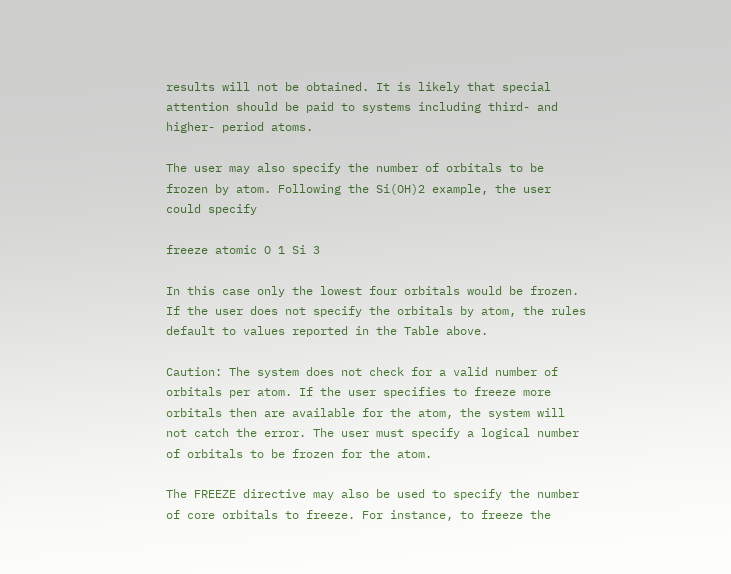results will not be obtained. It is likely that special attention should be paid to systems including third- and higher- period atoms.

The user may also specify the number of orbitals to be frozen by atom. Following the Si(OH)2 example, the user could specify

freeze atomic O 1 Si 3

In this case only the lowest four orbitals would be frozen. If the user does not specify the orbitals by atom, the rules default to values reported in the Table above.

Caution: The system does not check for a valid number of orbitals per atom. If the user specifies to freeze more orbitals then are available for the atom, the system will not catch the error. The user must specify a logical number of orbitals to be frozen for the atom.

The FREEZE directive may also be used to specify the number of core orbitals to freeze. For instance, to freeze the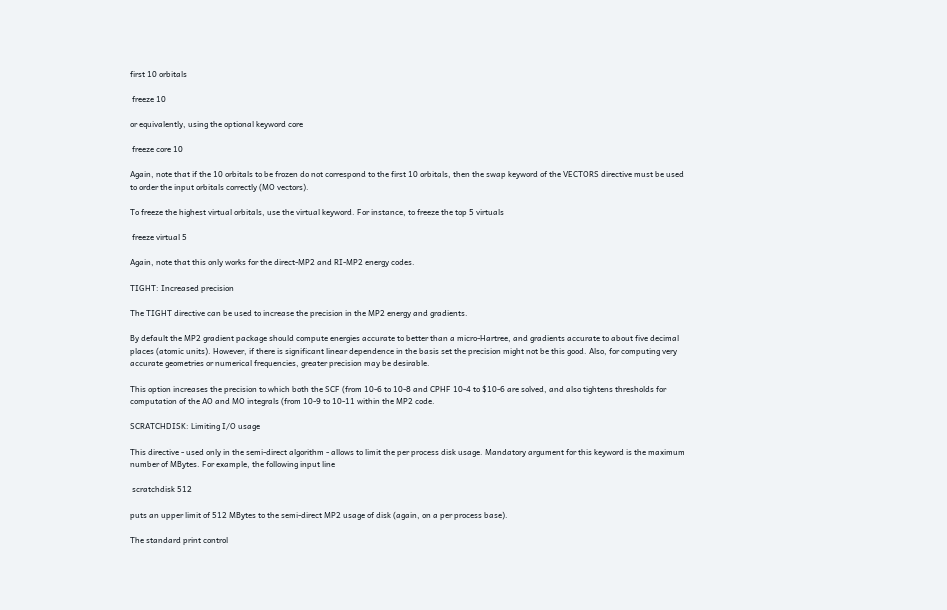first 10 orbitals

 freeze 10

or equivalently, using the optional keyword core

 freeze core 10

Again, note that if the 10 orbitals to be frozen do not correspond to the first 10 orbitals, then the swap keyword of the VECTORS directive must be used to order the input orbitals correctly (MO vectors).

To freeze the highest virtual orbitals, use the virtual keyword. For instance, to freeze the top 5 virtuals

 freeze virtual 5

Again, note that this only works for the direct-MP2 and RI-MP2 energy codes.

TIGHT: Increased precision

The TIGHT directive can be used to increase the precision in the MP2 energy and gradients.

By default the MP2 gradient package should compute energies accurate to better than a micro-Hartree, and gradients accurate to about five decimal places (atomic units). However, if there is significant linear dependence in the basis set the precision might not be this good. Also, for computing very accurate geometries or numerical frequencies, greater precision may be desirable.

This option increases the precision to which both the SCF (from 10-6 to 10-8 and CPHF 10-4 to $10-6 are solved, and also tightens thresholds for computation of the AO and MO integrals (from 10-9 to 10-11 within the MP2 code.

SCRATCHDISK: Limiting I/O usage

This directive - used only in the semi-direct algorithm - allows to limit the per process disk usage. Mandatory argument for this keyword is the maximum number of MBytes. For example, the following input line

 scratchdisk 512

puts an upper limit of 512 MBytes to the semi-direct MP2 usage of disk (again, on a per process base).

The standard print control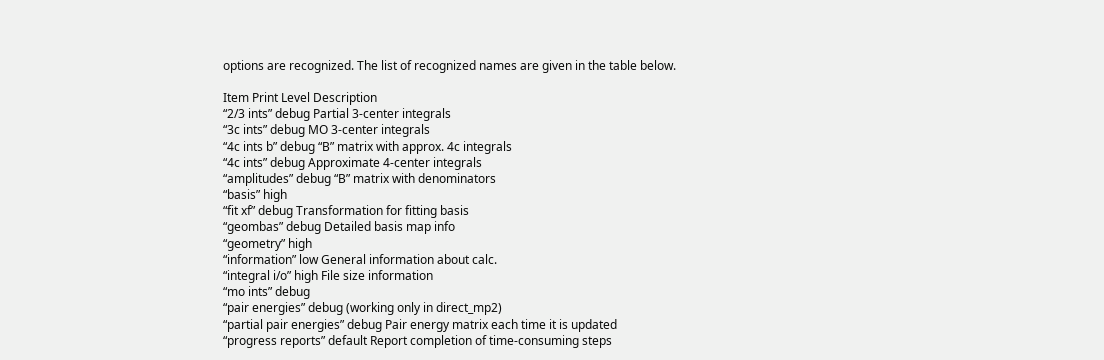options are recognized. The list of recognized names are given in the table below.

Item Print Level Description
“2/3 ints” debug Partial 3-center integrals
“3c ints” debug MO 3-center integrals
“4c ints b” debug “B” matrix with approx. 4c integrals
“4c ints” debug Approximate 4-center integrals
“amplitudes” debug “B” matrix with denominators
“basis” high
“fit xf” debug Transformation for fitting basis
“geombas” debug Detailed basis map info
“geometry” high
“information” low General information about calc.
“integral i/o” high File size information
“mo ints” debug
“pair energies” debug (working only in direct_mp2)
“partial pair energies” debug Pair energy matrix each time it is updated
“progress reports” default Report completion of time-consuming steps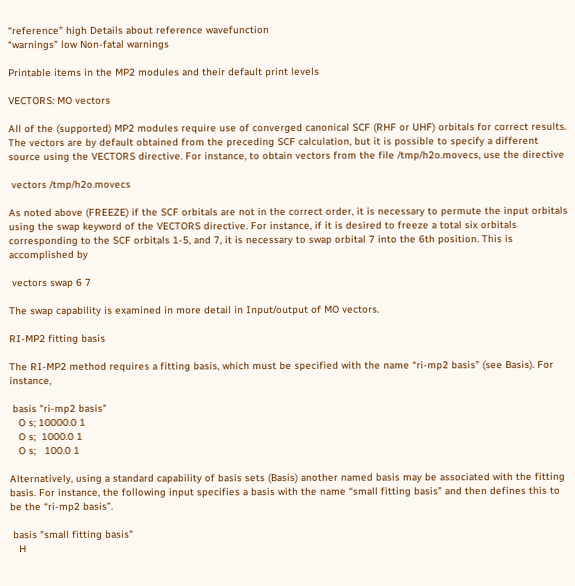“reference” high Details about reference wavefunction
“warnings” low Non-fatal warnings

Printable items in the MP2 modules and their default print levels

VECTORS: MO vectors

All of the (supported) MP2 modules require use of converged canonical SCF (RHF or UHF) orbitals for correct results. The vectors are by default obtained from the preceding SCF calculation, but it is possible to specify a different source using the VECTORS directive. For instance, to obtain vectors from the file /tmp/h2o.movecs, use the directive

 vectors /tmp/h2o.movecs

As noted above (FREEZE) if the SCF orbitals are not in the correct order, it is necessary to permute the input orbitals using the swap keyword of the VECTORS directive. For instance, if it is desired to freeze a total six orbitals corresponding to the SCF orbitals 1-5, and 7, it is necessary to swap orbital 7 into the 6th position. This is accomplished by

 vectors swap 6 7

The swap capability is examined in more detail in Input/output of MO vectors.

RI-MP2 fitting basis

The RI-MP2 method requires a fitting basis, which must be specified with the name “ri-mp2 basis” (see Basis). For instance,

 basis "ri-mp2 basis"
   O s; 10000.0 1
   O s;  1000.0 1
   O s;   100.0 1

Alternatively, using a standard capability of basis sets (Basis) another named basis may be associated with the fitting basis. For instance, the following input specifies a basis with the name “small fitting basis” and then defines this to be the “ri-mp2 basis”.

 basis "small fitting basis"
   H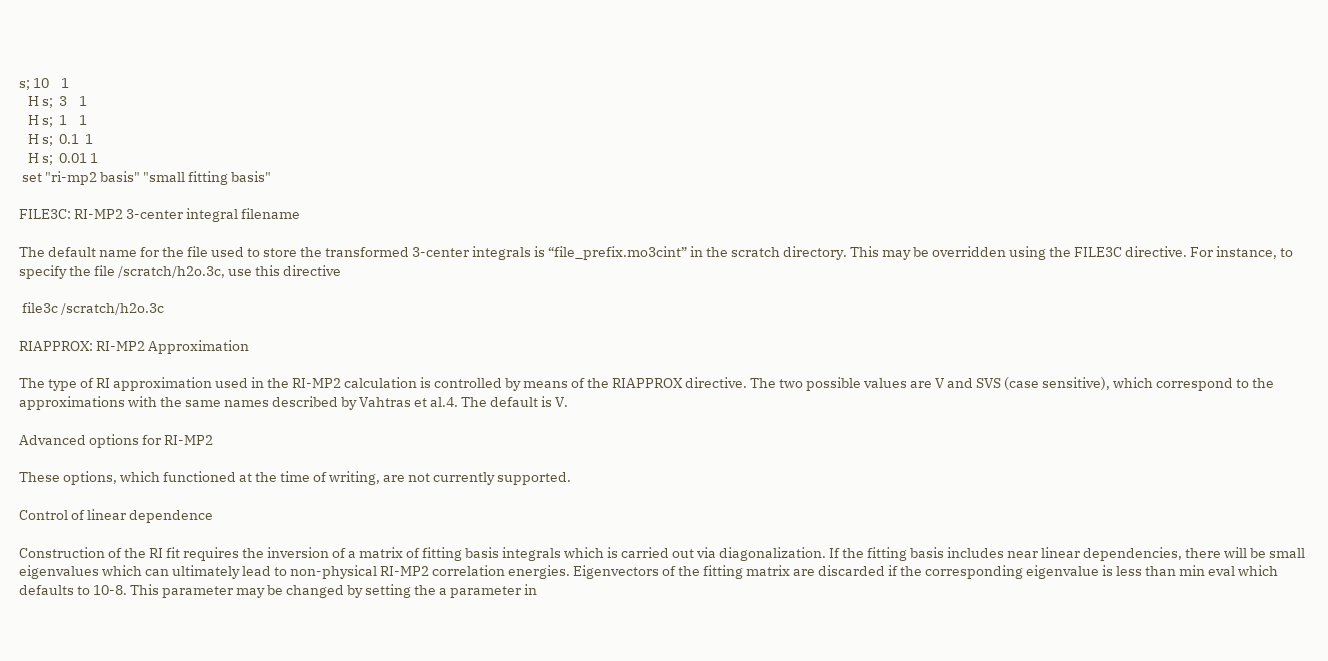s; 10    1
   H s;  3    1
   H s;  1    1
   H s;  0.1  1
   H s;  0.01 1
 set "ri-mp2 basis" "small fitting basis"

FILE3C: RI-MP2 3-center integral filename

The default name for the file used to store the transformed 3-center integrals is “file_prefix.mo3cint” in the scratch directory. This may be overridden using the FILE3C directive. For instance, to specify the file /scratch/h2o.3c, use this directive

 file3c /scratch/h2o.3c

RIAPPROX: RI-MP2 Approximation

The type of RI approximation used in the RI-MP2 calculation is controlled by means of the RIAPPROX directive. The two possible values are V and SVS (case sensitive), which correspond to the approximations with the same names described by Vahtras et al.4. The default is V.

Advanced options for RI-MP2

These options, which functioned at the time of writing, are not currently supported.

Control of linear dependence

Construction of the RI fit requires the inversion of a matrix of fitting basis integrals which is carried out via diagonalization. If the fitting basis includes near linear dependencies, there will be small eigenvalues which can ultimately lead to non-physical RI-MP2 correlation energies. Eigenvectors of the fitting matrix are discarded if the corresponding eigenvalue is less than min eval which defaults to 10-8. This parameter may be changed by setting the a parameter in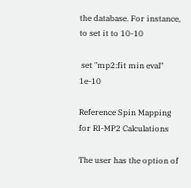the database. For instance, to set it to 10-10

 set "mp2:fit min eval" 1e-10

Reference Spin Mapping for RI-MP2 Calculations

The user has the option of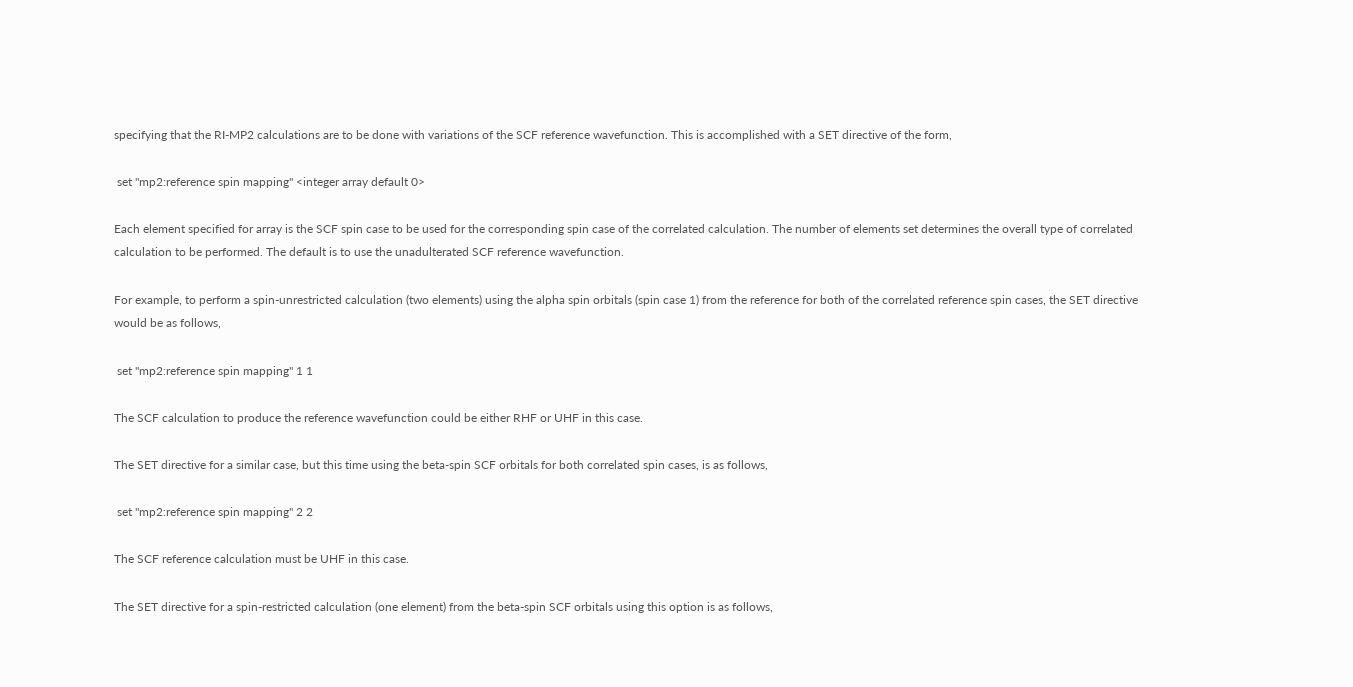specifying that the RI-MP2 calculations are to be done with variations of the SCF reference wavefunction. This is accomplished with a SET directive of the form,

 set "mp2:reference spin mapping" <integer array default 0>

Each element specified for array is the SCF spin case to be used for the corresponding spin case of the correlated calculation. The number of elements set determines the overall type of correlated calculation to be performed. The default is to use the unadulterated SCF reference wavefunction.

For example, to perform a spin-unrestricted calculation (two elements) using the alpha spin orbitals (spin case 1) from the reference for both of the correlated reference spin cases, the SET directive would be as follows,

 set "mp2:reference spin mapping" 1 1

The SCF calculation to produce the reference wavefunction could be either RHF or UHF in this case.

The SET directive for a similar case, but this time using the beta-spin SCF orbitals for both correlated spin cases, is as follows,

 set "mp2:reference spin mapping" 2 2

The SCF reference calculation must be UHF in this case.

The SET directive for a spin-restricted calculation (one element) from the beta-spin SCF orbitals using this option is as follows,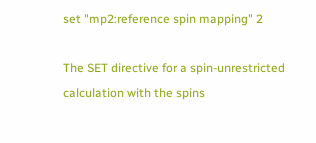set "mp2:reference spin mapping" 2

The SET directive for a spin-unrestricted calculation with the spins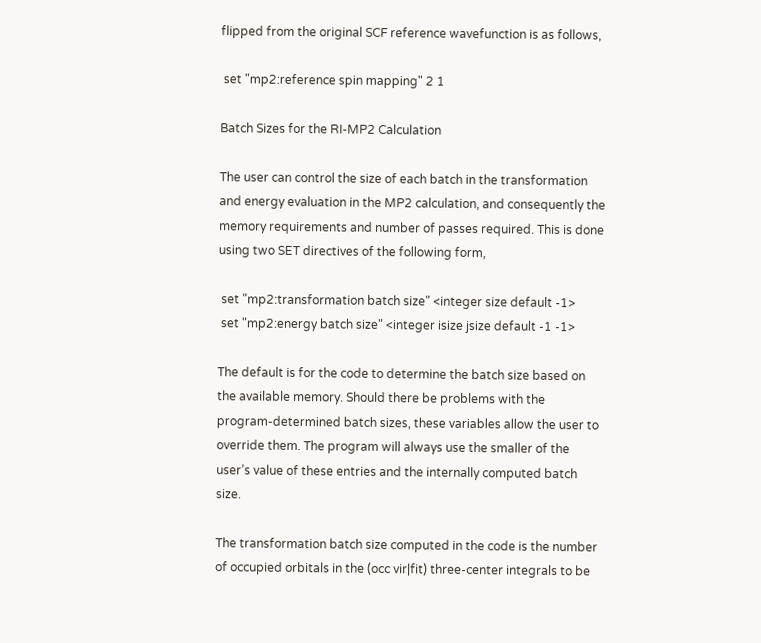flipped from the original SCF reference wavefunction is as follows,

 set "mp2:reference spin mapping" 2 1

Batch Sizes for the RI-MP2 Calculation

The user can control the size of each batch in the transformation and energy evaluation in the MP2 calculation, and consequently the memory requirements and number of passes required. This is done using two SET directives of the following form,

 set "mp2:transformation batch size" <integer size default -1>
 set "mp2:energy batch size" <integer isize jsize default -1 -1>

The default is for the code to determine the batch size based on the available memory. Should there be problems with the program-determined batch sizes, these variables allow the user to override them. The program will always use the smaller of the user’s value of these entries and the internally computed batch size.

The transformation batch size computed in the code is the number of occupied orbitals in the (occ vir|fit) three-center integrals to be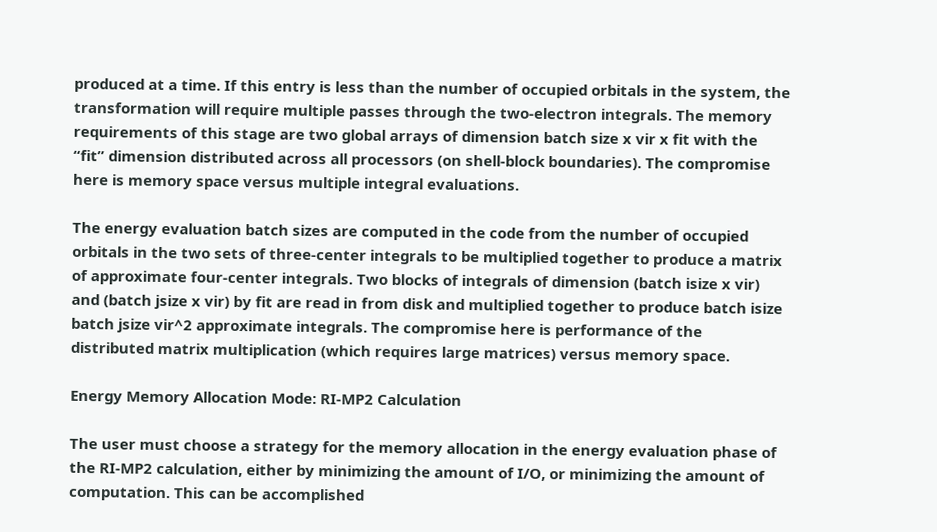produced at a time. If this entry is less than the number of occupied orbitals in the system, the transformation will require multiple passes through the two-electron integrals. The memory requirements of this stage are two global arrays of dimension batch size x vir x fit with the “fit” dimension distributed across all processors (on shell-block boundaries). The compromise here is memory space versus multiple integral evaluations.

The energy evaluation batch sizes are computed in the code from the number of occupied orbitals in the two sets of three-center integrals to be multiplied together to produce a matrix of approximate four-center integrals. Two blocks of integrals of dimension (batch isize x vir) and (batch jsize x vir) by fit are read in from disk and multiplied together to produce batch isize batch jsize vir^2 approximate integrals. The compromise here is performance of the distributed matrix multiplication (which requires large matrices) versus memory space.

Energy Memory Allocation Mode: RI-MP2 Calculation

The user must choose a strategy for the memory allocation in the energy evaluation phase of the RI-MP2 calculation, either by minimizing the amount of I/O, or minimizing the amount of computation. This can be accomplished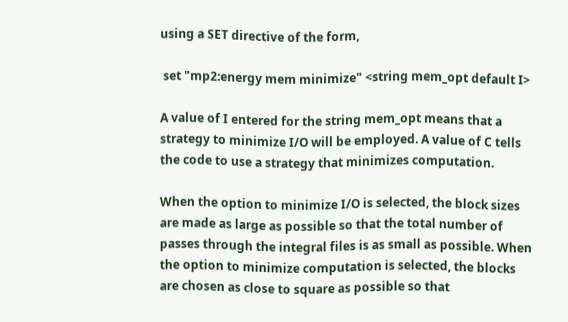using a SET directive of the form,

 set "mp2:energy mem minimize" <string mem_opt default I>

A value of I entered for the string mem_opt means that a strategy to minimize I/O will be employed. A value of C tells the code to use a strategy that minimizes computation.

When the option to minimize I/O is selected, the block sizes are made as large as possible so that the total number of passes through the integral files is as small as possible. When the option to minimize computation is selected, the blocks are chosen as close to square as possible so that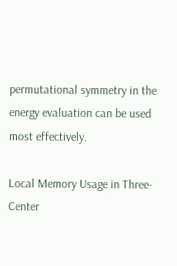permutational symmetry in the energy evaluation can be used most effectively.

Local Memory Usage in Three-Center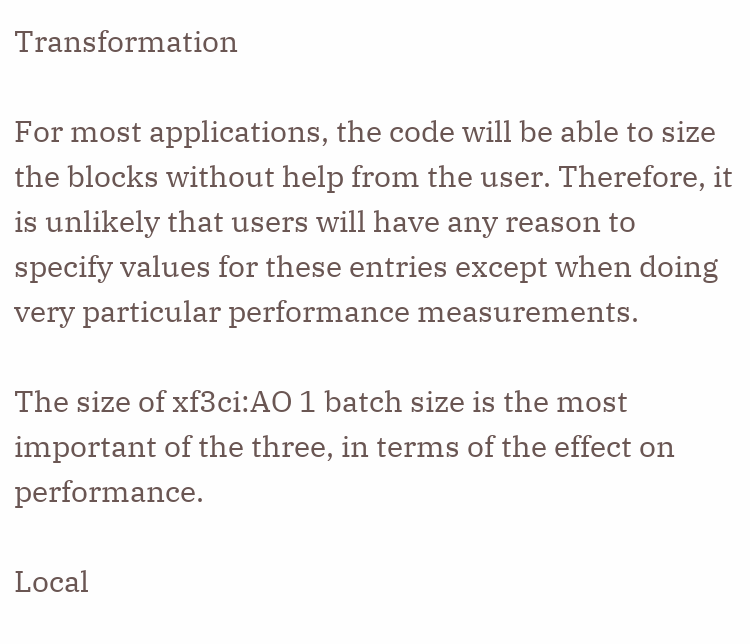Transformation

For most applications, the code will be able to size the blocks without help from the user. Therefore, it is unlikely that users will have any reason to specify values for these entries except when doing very particular performance measurements.

The size of xf3ci:AO 1 batch size is the most important of the three, in terms of the effect on performance.

Local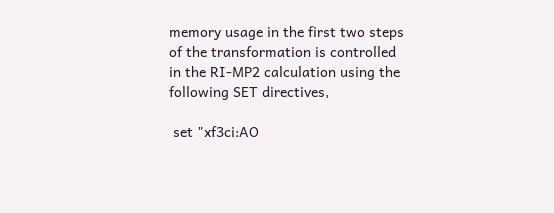memory usage in the first two steps of the transformation is controlled in the RI-MP2 calculation using the following SET directives,

 set "xf3ci:AO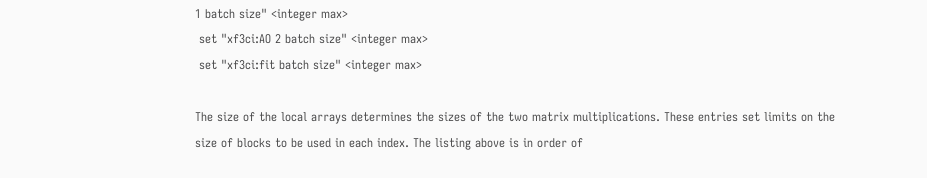1 batch size" <integer max>
 set "xf3ci:AO 2 batch size" <integer max>
 set "xf3ci:fit batch size" <integer max>

The size of the local arrays determines the sizes of the two matrix multiplications. These entries set limits on the size of blocks to be used in each index. The listing above is in order of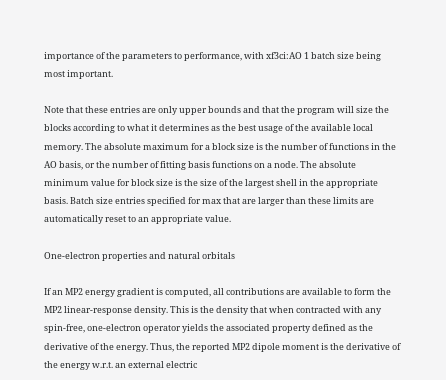importance of the parameters to performance, with xf3ci:AO 1 batch size being most important.

Note that these entries are only upper bounds and that the program will size the blocks according to what it determines as the best usage of the available local memory. The absolute maximum for a block size is the number of functions in the AO basis, or the number of fitting basis functions on a node. The absolute minimum value for block size is the size of the largest shell in the appropriate basis. Batch size entries specified for max that are larger than these limits are automatically reset to an appropriate value.

One-electron properties and natural orbitals

If an MP2 energy gradient is computed, all contributions are available to form the MP2 linear-response density. This is the density that when contracted with any spin-free, one-electron operator yields the associated property defined as the derivative of the energy. Thus, the reported MP2 dipole moment is the derivative of the energy w.r.t. an external electric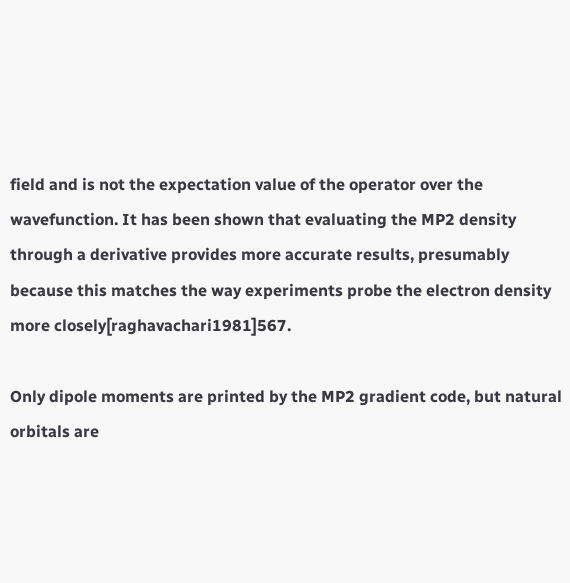field and is not the expectation value of the operator over the wavefunction. It has been shown that evaluating the MP2 density through a derivative provides more accurate results, presumably because this matches the way experiments probe the electron density more closely[raghavachari1981]567.

Only dipole moments are printed by the MP2 gradient code, but natural orbitals are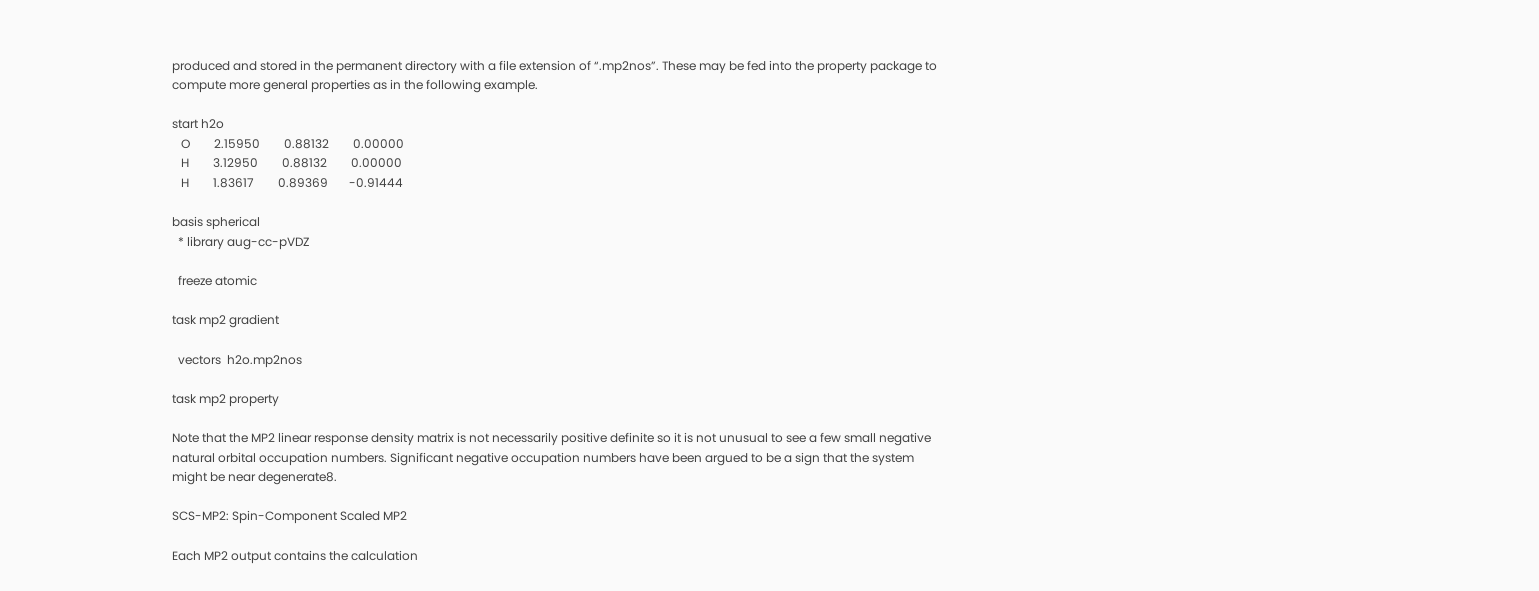produced and stored in the permanent directory with a file extension of “.mp2nos”. These may be fed into the property package to compute more general properties as in the following example.

start h2o
   O        2.15950        0.88132        0.00000
   H        3.12950        0.88132        0.00000
   H        1.83617        0.89369       -0.91444

basis spherical
  * library aug-cc-pVDZ

  freeze atomic

task mp2 gradient

  vectors  h2o.mp2nos

task mp2 property

Note that the MP2 linear response density matrix is not necessarily positive definite so it is not unusual to see a few small negative natural orbital occupation numbers. Significant negative occupation numbers have been argued to be a sign that the system might be near degenerate8.

SCS-MP2: Spin-Component Scaled MP2

Each MP2 output contains the calculation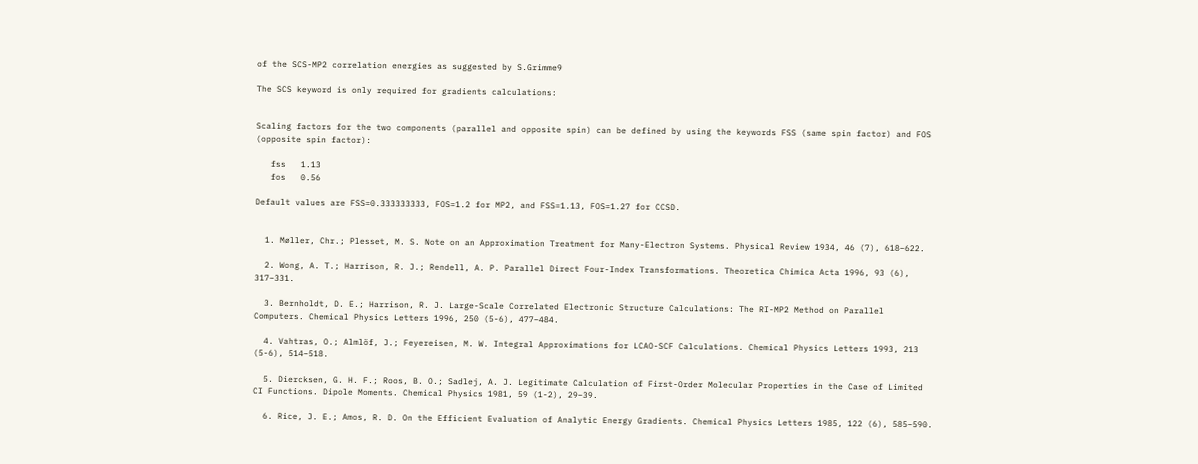of the SCS-MP2 correlation energies as suggested by S.Grimme9

The SCS keyword is only required for gradients calculations:


Scaling factors for the two components (parallel and opposite spin) can be defined by using the keywords FSS (same spin factor) and FOS (opposite spin factor):

   fss   1.13
   fos   0.56

Default values are FSS=0.333333333, FOS=1.2 for MP2, and FSS=1.13, FOS=1.27 for CCSD.


  1. Møller, Chr.; Plesset, M. S. Note on an Approximation Treatment for Many-Electron Systems. Physical Review 1934, 46 (7), 618–622.

  2. Wong, A. T.; Harrison, R. J.; Rendell, A. P. Parallel Direct Four-Index Transformations. Theoretica Chimica Acta 1996, 93 (6), 317–331.

  3. Bernholdt, D. E.; Harrison, R. J. Large-Scale Correlated Electronic Structure Calculations: The RI-MP2 Method on Parallel Computers. Chemical Physics Letters 1996, 250 (5-6), 477–484.

  4. Vahtras, O.; Almlöf, J.; Feyereisen, M. W. Integral Approximations for LCAO-SCF Calculations. Chemical Physics Letters 1993, 213 (5-6), 514–518.

  5. Diercksen, G. H. F.; Roos, B. O.; Sadlej, A. J. Legitimate Calculation of First-Order Molecular Properties in the Case of Limited CI Functions. Dipole Moments. Chemical Physics 1981, 59 (1-2), 29–39.

  6. Rice, J. E.; Amos, R. D. On the Efficient Evaluation of Analytic Energy Gradients. Chemical Physics Letters 1985, 122 (6), 585–590.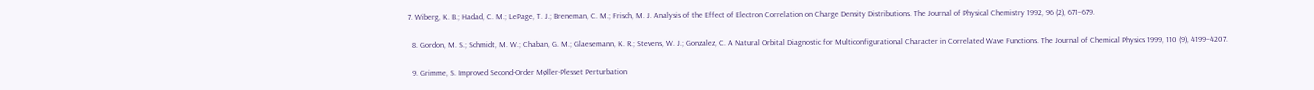7. Wiberg, K. B.; Hadad, C. M.; LePage, T. J.; Breneman, C. M.; Frisch, M. J. Analysis of the Effect of Electron Correlation on Charge Density Distributions. The Journal of Physical Chemistry 1992, 96 (2), 671–679.

  8. Gordon, M. S.; Schmidt, M. W.; Chaban, G. M.; Glaesemann, K. R.; Stevens, W. J.; Gonzalez, C. A Natural Orbital Diagnostic for Multiconfigurational Character in Correlated Wave Functions. The Journal of Chemical Physics 1999, 110 (9), 4199–4207.

  9. Grimme, S. Improved Second-Order Møller-Plesset Perturbation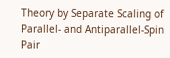Theory by Separate Scaling of Parallel- and Antiparallel-Spin Pair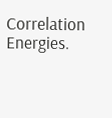Correlation Energies.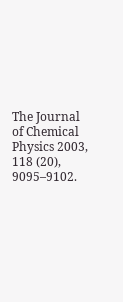The Journal of Chemical Physics 2003, 118 (20), 9095–9102.